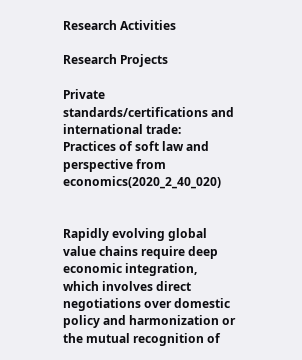Research Activities

Research Projects

Private standards/certifications and international trade: Practices of soft law and perspective from economics(2020_2_40_020)


Rapidly evolving global value chains require deep economic integration, which involves direct negotiations over domestic policy and harmonization or the mutual recognition of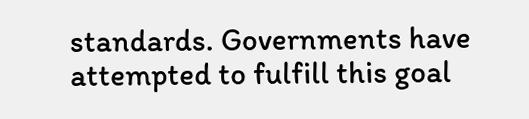standards. Governments have attempted to fulfill this goal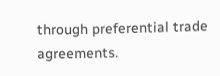through preferential trade agreements.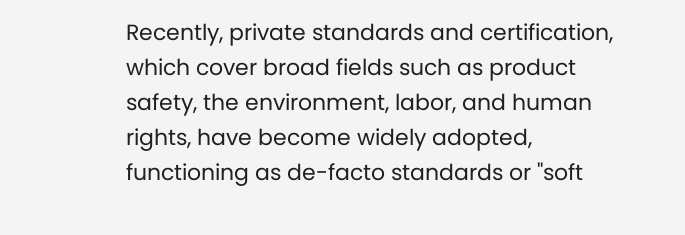Recently, private standards and certification, which cover broad fields such as product safety, the environment, labor, and human rights, have become widely adopted, functioning as de-facto standards or "soft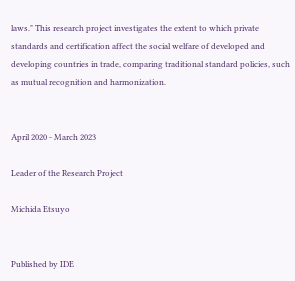laws." This research project investigates the extent to which private standards and certification affect the social welfare of developed and developing countries in trade, comparing traditional standard policies, such as mutual recognition and harmonization.


April 2020 - March 2023

Leader of the Research Project

Michida Etsuyo


Published by IDE